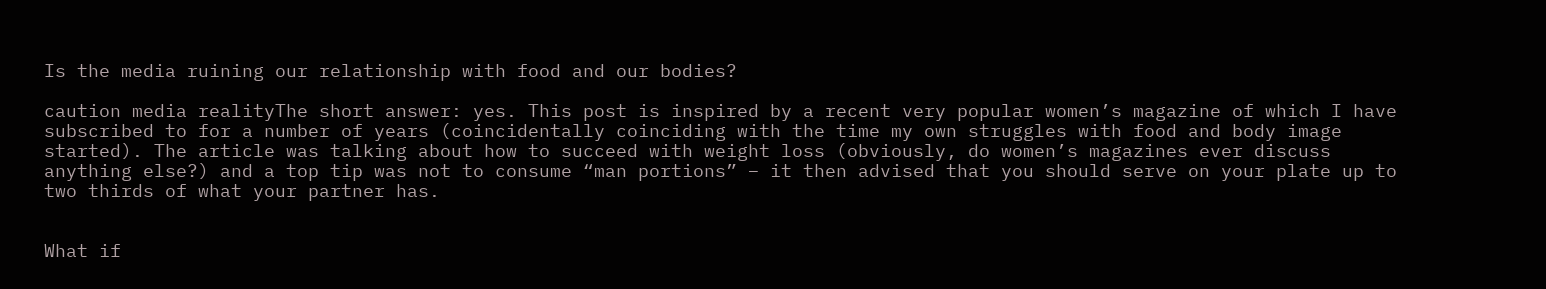Is the media ruining our relationship with food and our bodies?

caution media realityThe short answer: yes. This post is inspired by a recent very popular women’s magazine of which I have subscribed to for a number of years (coincidentally coinciding with the time my own struggles with food and body image started). The article was talking about how to succeed with weight loss (obviously, do women’s magazines ever discuss anything else?) and a top tip was not to consume “man portions” – it then advised that you should serve on your plate up to two thirds of what your partner has.


What if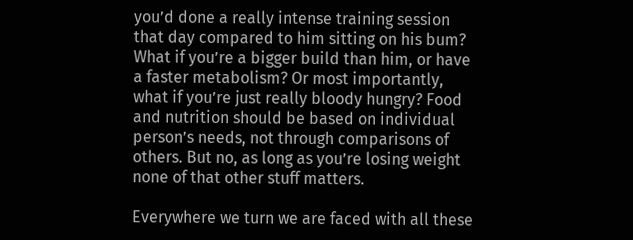you’d done a really intense training session that day compared to him sitting on his bum? What if you’re a bigger build than him, or have a faster metabolism? Or most importantly, what if you’re just really bloody hungry? Food and nutrition should be based on individual person’s needs, not through comparisons of others. But no, as long as you’re losing weight none of that other stuff matters.

Everywhere we turn we are faced with all these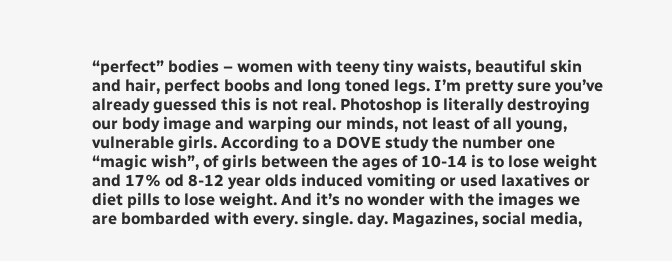“perfect” bodies – women with teeny tiny waists, beautiful skin and hair, perfect boobs and long toned legs. I’m pretty sure you’ve already guessed this is not real. Photoshop is literally destroying our body image and warping our minds, not least of all young, vulnerable girls. According to a DOVE study the number one “magic wish”, of girls between the ages of 10-14 is to lose weight and 17% od 8-12 year olds induced vomiting or used laxatives or diet pills to lose weight. And it’s no wonder with the images we are bombarded with every. single. day. Magazines, social media,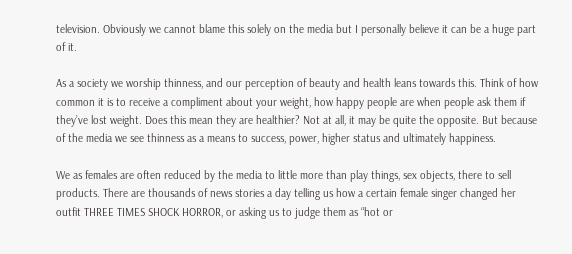television. Obviously we cannot blame this solely on the media but I personally believe it can be a huge part of it.

As a society we worship thinness, and our perception of beauty and health leans towards this. Think of how common it is to receive a compliment about your weight, how happy people are when people ask them if they’ve lost weight. Does this mean they are healthier? Not at all, it may be quite the opposite. But because of the media we see thinness as a means to success, power, higher status and ultimately happiness.

We as females are often reduced by the media to little more than play things, sex objects, there to sell products. There are thousands of news stories a day telling us how a certain female singer changed her outfit THREE TIMES SHOCK HORROR, or asking us to judge them as “hot or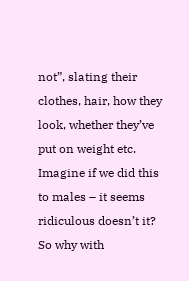not”, slating their clothes, hair, how they look, whether they’ve put on weight etc. Imagine if we did this to males – it seems ridiculous doesn’t it? So why with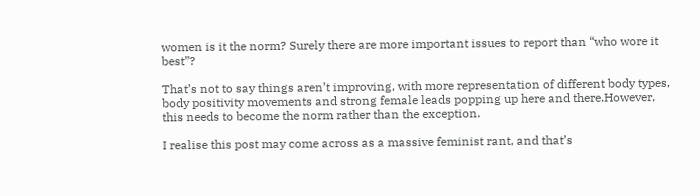women is it the norm? Surely there are more important issues to report than “who wore it best”?

That’s not to say things aren’t improving, with more representation of different body types, body positivity movements and strong female leads popping up here and there.However, this needs to become the norm rather than the exception.

I realise this post may come across as a massive feminist rant, and that’s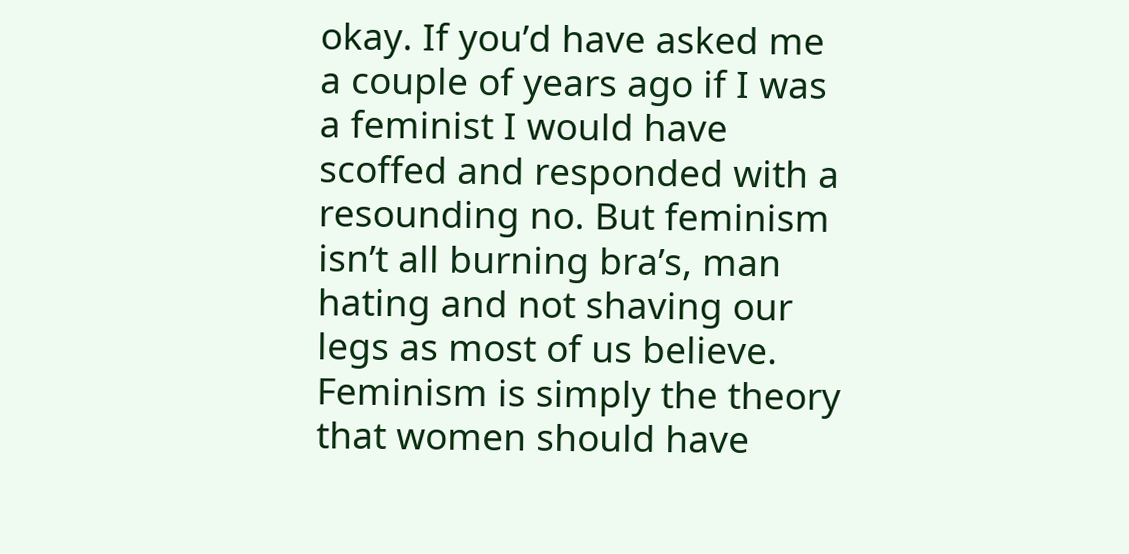okay. If you’d have asked me a couple of years ago if I was a feminist I would have scoffed and responded with a resounding no. But feminism isn’t all burning bra’s, man hating and not shaving our legs as most of us believe. Feminism is simply the theory that women should have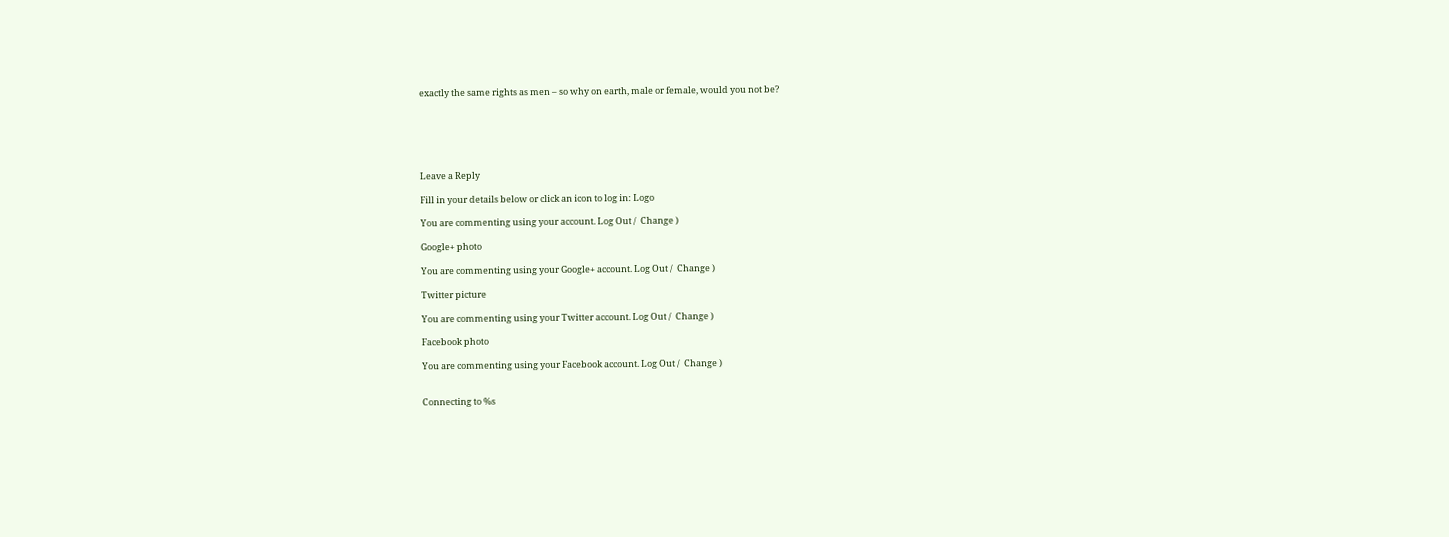exactly the same rights as men – so why on earth, male or female, would you not be?






Leave a Reply

Fill in your details below or click an icon to log in: Logo

You are commenting using your account. Log Out /  Change )

Google+ photo

You are commenting using your Google+ account. Log Out /  Change )

Twitter picture

You are commenting using your Twitter account. Log Out /  Change )

Facebook photo

You are commenting using your Facebook account. Log Out /  Change )


Connecting to %s